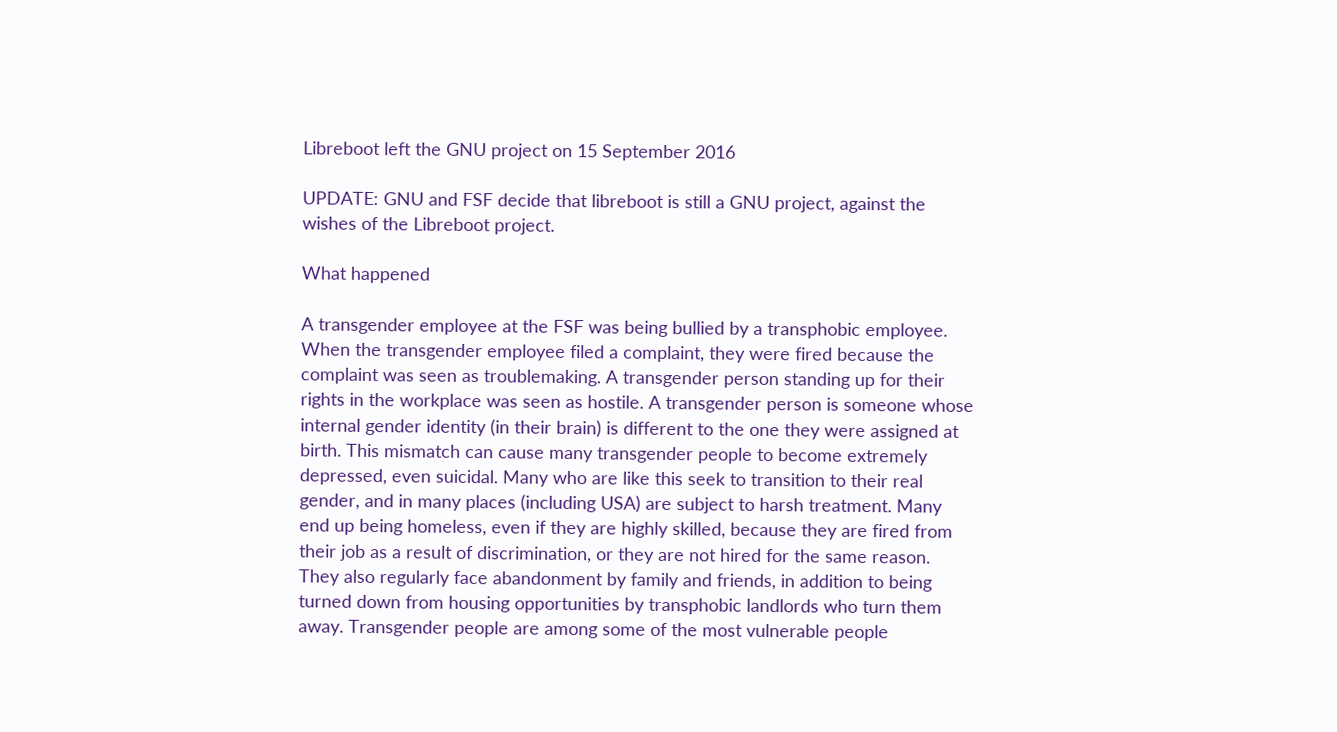Libreboot left the GNU project on 15 September 2016

UPDATE: GNU and FSF decide that libreboot is still a GNU project, against the wishes of the Libreboot project.

What happened

A transgender employee at the FSF was being bullied by a transphobic employee. When the transgender employee filed a complaint, they were fired because the complaint was seen as troublemaking. A transgender person standing up for their rights in the workplace was seen as hostile. A transgender person is someone whose internal gender identity (in their brain) is different to the one they were assigned at birth. This mismatch can cause many transgender people to become extremely depressed, even suicidal. Many who are like this seek to transition to their real gender, and in many places (including USA) are subject to harsh treatment. Many end up being homeless, even if they are highly skilled, because they are fired from their job as a result of discrimination, or they are not hired for the same reason. They also regularly face abandonment by family and friends, in addition to being turned down from housing opportunities by transphobic landlords who turn them away. Transgender people are among some of the most vulnerable people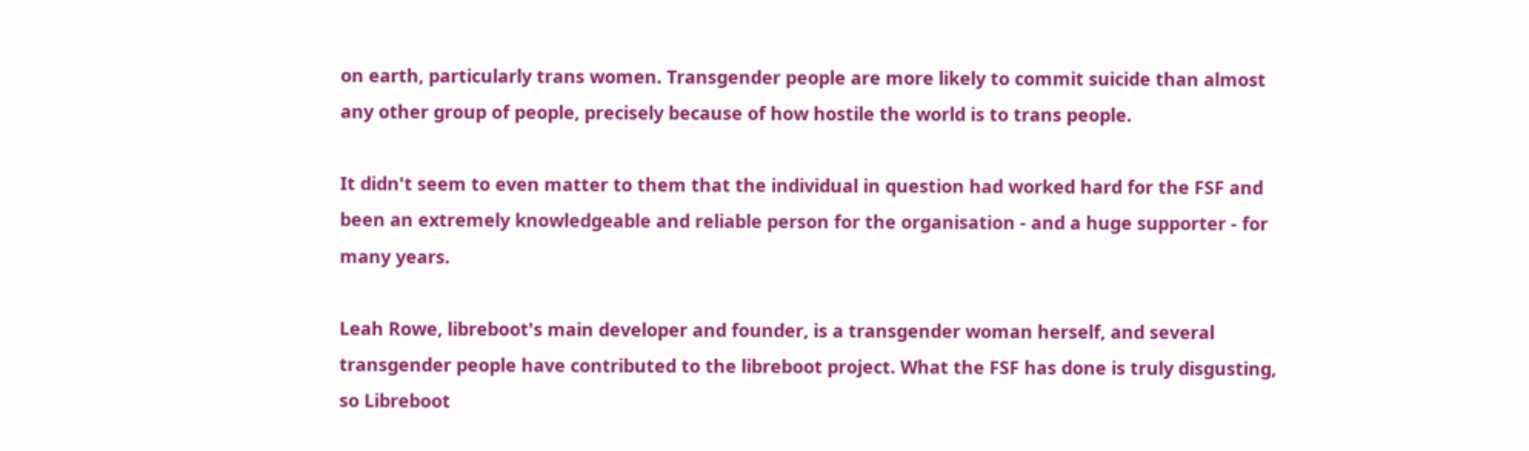on earth, particularly trans women. Transgender people are more likely to commit suicide than almost any other group of people, precisely because of how hostile the world is to trans people.

It didn't seem to even matter to them that the individual in question had worked hard for the FSF and been an extremely knowledgeable and reliable person for the organisation - and a huge supporter - for many years.

Leah Rowe, libreboot's main developer and founder, is a transgender woman herself, and several transgender people have contributed to the libreboot project. What the FSF has done is truly disgusting, so Libreboot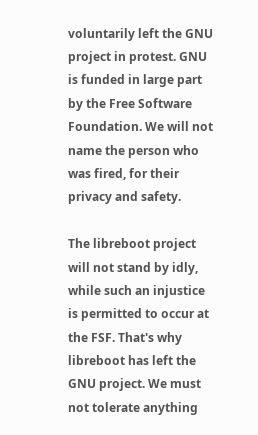voluntarily left the GNU project in protest. GNU is funded in large part by the Free Software Foundation. We will not name the person who was fired, for their privacy and safety.

The libreboot project will not stand by idly, while such an injustice is permitted to occur at the FSF. That's why libreboot has left the GNU project. We must not tolerate anything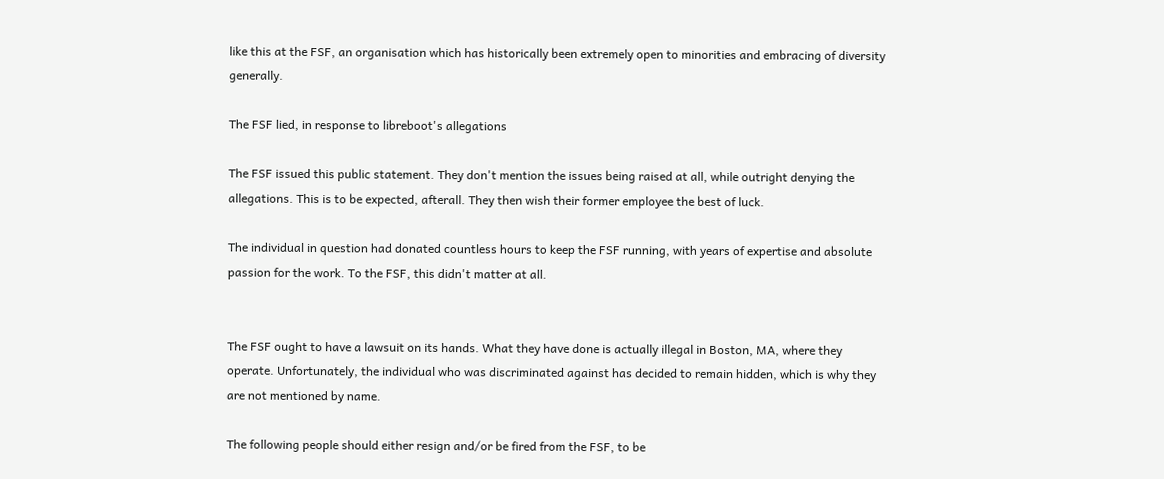like this at the FSF, an organisation which has historically been extremely open to minorities and embracing of diversity generally.

The FSF lied, in response to libreboot's allegations

The FSF issued this public statement. They don't mention the issues being raised at all, while outright denying the allegations. This is to be expected, afterall. They then wish their former employee the best of luck.

The individual in question had donated countless hours to keep the FSF running, with years of expertise and absolute passion for the work. To the FSF, this didn't matter at all.


The FSF ought to have a lawsuit on its hands. What they have done is actually illegal in Boston, MA, where they operate. Unfortunately, the individual who was discriminated against has decided to remain hidden, which is why they are not mentioned by name.

The following people should either resign and/or be fired from the FSF, to be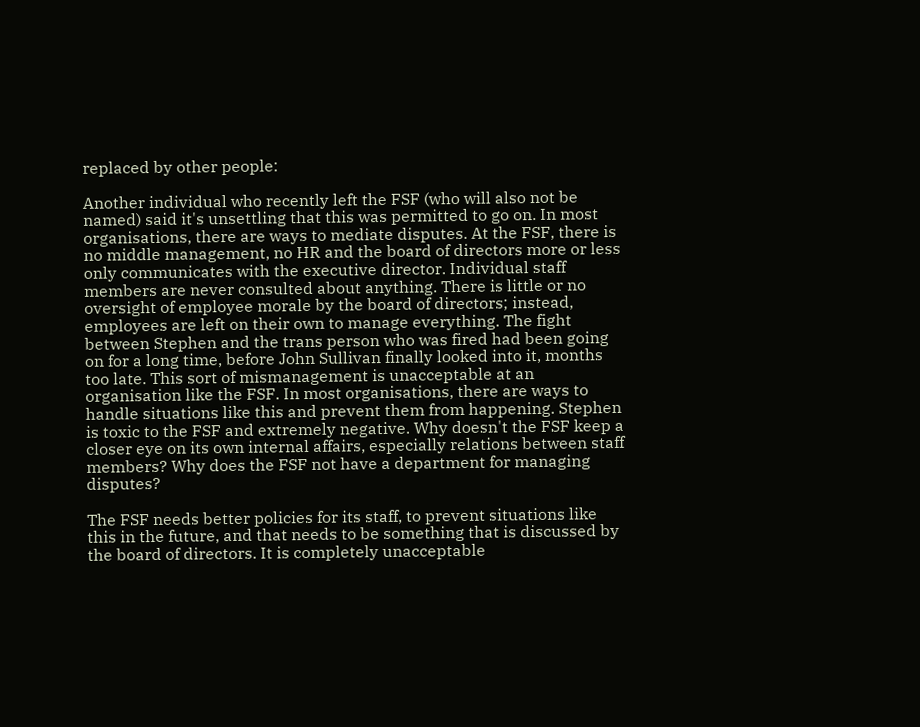replaced by other people:

Another individual who recently left the FSF (who will also not be named) said it's unsettling that this was permitted to go on. In most organisations, there are ways to mediate disputes. At the FSF, there is no middle management, no HR and the board of directors more or less only communicates with the executive director. Individual staff members are never consulted about anything. There is little or no oversight of employee morale by the board of directors; instead, employees are left on their own to manage everything. The fight between Stephen and the trans person who was fired had been going on for a long time, before John Sullivan finally looked into it, months too late. This sort of mismanagement is unacceptable at an organisation like the FSF. In most organisations, there are ways to handle situations like this and prevent them from happening. Stephen is toxic to the FSF and extremely negative. Why doesn't the FSF keep a closer eye on its own internal affairs, especially relations between staff members? Why does the FSF not have a department for managing disputes?

The FSF needs better policies for its staff, to prevent situations like this in the future, and that needs to be something that is discussed by the board of directors. It is completely unacceptable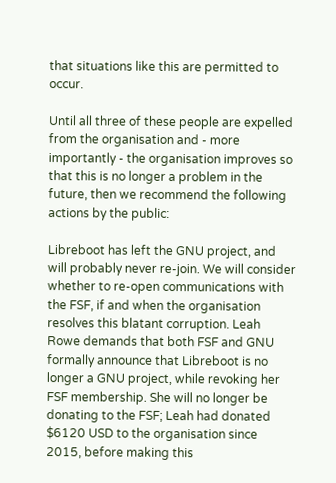that situations like this are permitted to occur.

Until all three of these people are expelled from the organisation and - more importantly - the organisation improves so that this is no longer a problem in the future, then we recommend the following actions by the public:

Libreboot has left the GNU project, and will probably never re-join. We will consider whether to re-open communications with the FSF, if and when the organisation resolves this blatant corruption. Leah Rowe demands that both FSF and GNU formally announce that Libreboot is no longer a GNU project, while revoking her FSF membership. She will no longer be donating to the FSF; Leah had donated $6120 USD to the organisation since 2015, before making this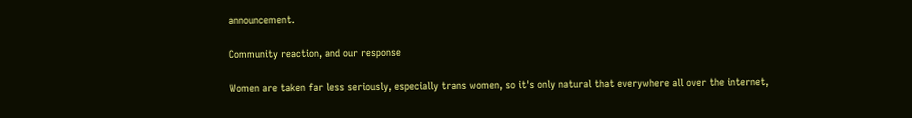announcement.

Community reaction, and our response

Women are taken far less seriously, especially trans women, so it's only natural that everywhere all over the internet,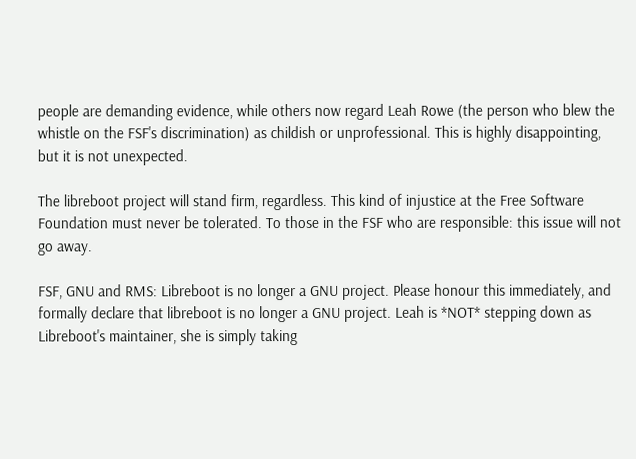people are demanding evidence, while others now regard Leah Rowe (the person who blew the whistle on the FSF's discrimination) as childish or unprofessional. This is highly disappointing, but it is not unexpected.

The libreboot project will stand firm, regardless. This kind of injustice at the Free Software Foundation must never be tolerated. To those in the FSF who are responsible: this issue will not go away.

FSF, GNU and RMS: Libreboot is no longer a GNU project. Please honour this immediately, and formally declare that libreboot is no longer a GNU project. Leah is *NOT* stepping down as Libreboot's maintainer, she is simply taking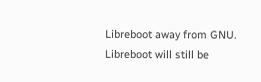Libreboot away from GNU. Libreboot will still be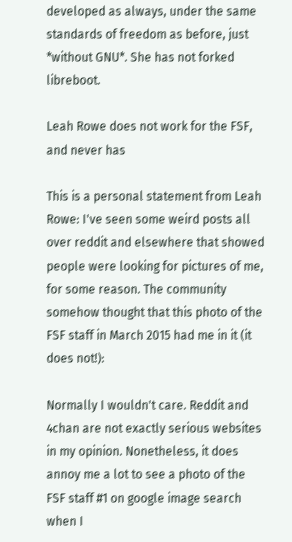developed as always, under the same standards of freedom as before, just *without GNU*. She has not forked libreboot.

Leah Rowe does not work for the FSF, and never has

This is a personal statement from Leah Rowe: I've seen some weird posts all over reddit and elsewhere that showed people were looking for pictures of me, for some reason. The community somehow thought that this photo of the FSF staff in March 2015 had me in it (it does not!):

Normally I wouldn't care. Reddit and 4chan are not exactly serious websites in my opinion. Nonetheless, it does annoy me a lot to see a photo of the FSF staff #1 on google image search when I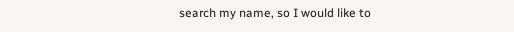search my name, so I would like to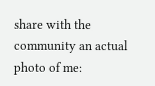share with the community an actual photo of me: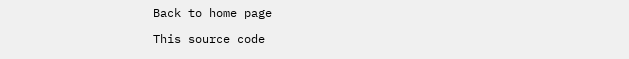Back to home page

This source code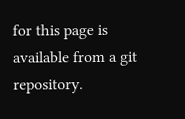for this page is available from a git repository.